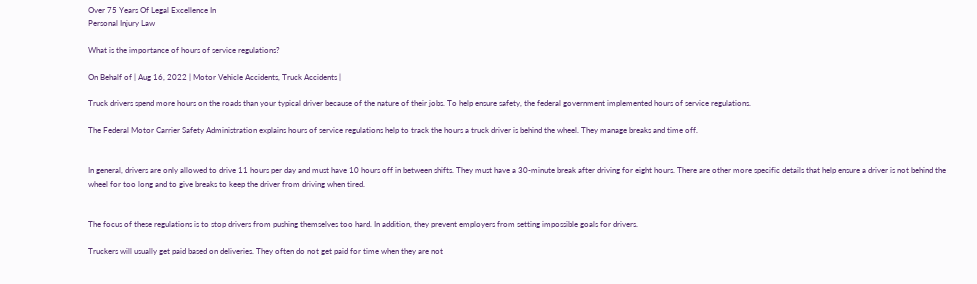Over 75 Years Of Legal Excellence In
Personal Injury Law

What is the importance of hours of service regulations?

On Behalf of | Aug 16, 2022 | Motor Vehicle Accidents, Truck Accidents |

Truck drivers spend more hours on the roads than your typical driver because of the nature of their jobs. To help ensure safety, the federal government implemented hours of service regulations.

The Federal Motor Carrier Safety Administration explains hours of service regulations help to track the hours a truck driver is behind the wheel. They manage breaks and time off.


In general, drivers are only allowed to drive 11 hours per day and must have 10 hours off in between shifts. They must have a 30-minute break after driving for eight hours. There are other more specific details that help ensure a driver is not behind the wheel for too long and to give breaks to keep the driver from driving when tired.


The focus of these regulations is to stop drivers from pushing themselves too hard. In addition, they prevent employers from setting impossible goals for drivers.

Truckers will usually get paid based on deliveries. They often do not get paid for time when they are not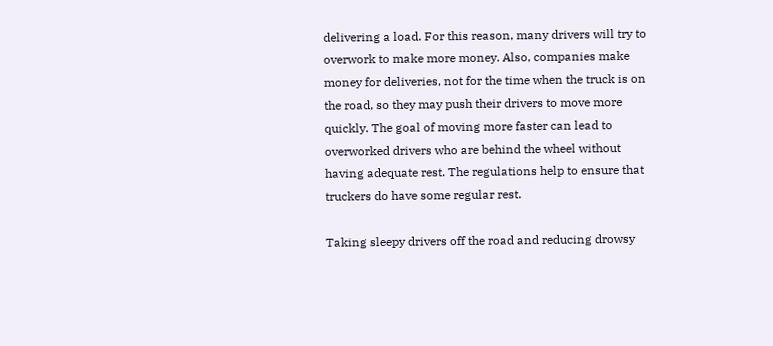delivering a load. For this reason, many drivers will try to overwork to make more money. Also, companies make money for deliveries, not for the time when the truck is on the road, so they may push their drivers to move more quickly. The goal of moving more faster can lead to overworked drivers who are behind the wheel without having adequate rest. The regulations help to ensure that truckers do have some regular rest.

Taking sleepy drivers off the road and reducing drowsy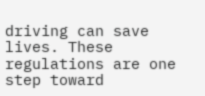driving can save lives. These regulations are one step toward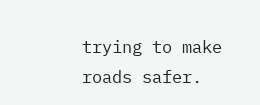trying to make roads safer.